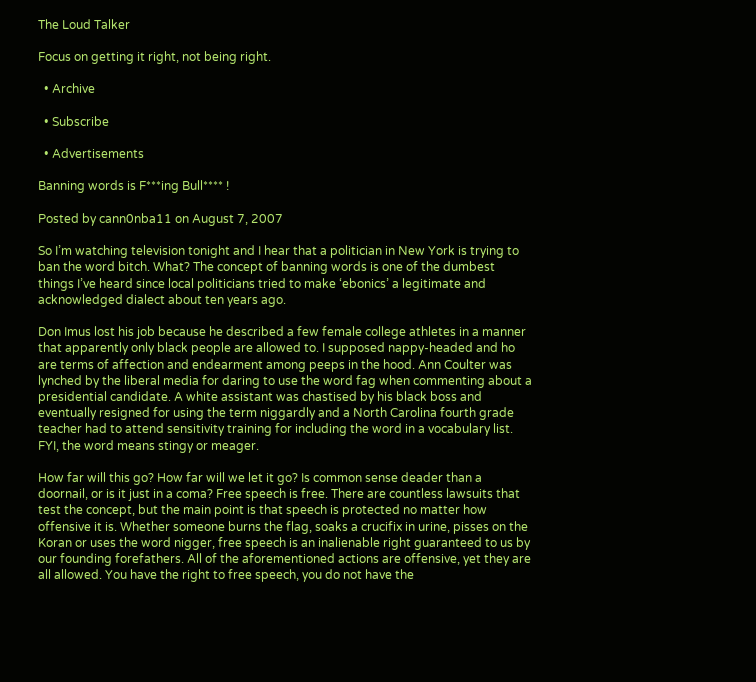The Loud Talker

Focus on getting it right, not being right.

  • Archive

  • Subscribe

  • Advertisements

Banning words is F***ing Bull**** !

Posted by cann0nba11 on August 7, 2007

So I’m watching television tonight and I hear that a politician in New York is trying to ban the word bitch. What? The concept of banning words is one of the dumbest things I’ve heard since local politicians tried to make ‘ebonics’ a legitimate and acknowledged dialect about ten years ago.

Don Imus lost his job because he described a few female college athletes in a manner that apparently only black people are allowed to. I supposed nappy-headed and ho are terms of affection and endearment among peeps in the hood. Ann Coulter was lynched by the liberal media for daring to use the word fag when commenting about a presidential candidate. A white assistant was chastised by his black boss and eventually resigned for using the term niggardly and a North Carolina fourth grade teacher had to attend sensitivity training for including the word in a vocabulary list. FYI, the word means stingy or meager.

How far will this go? How far will we let it go? Is common sense deader than a doornail, or is it just in a coma? Free speech is free. There are countless lawsuits that test the concept, but the main point is that speech is protected no matter how offensive it is. Whether someone burns the flag, soaks a crucifix in urine, pisses on the Koran or uses the word nigger, free speech is an inalienable right guaranteed to us by our founding forefathers. All of the aforementioned actions are offensive, yet they are all allowed. You have the right to free speech, you do not have the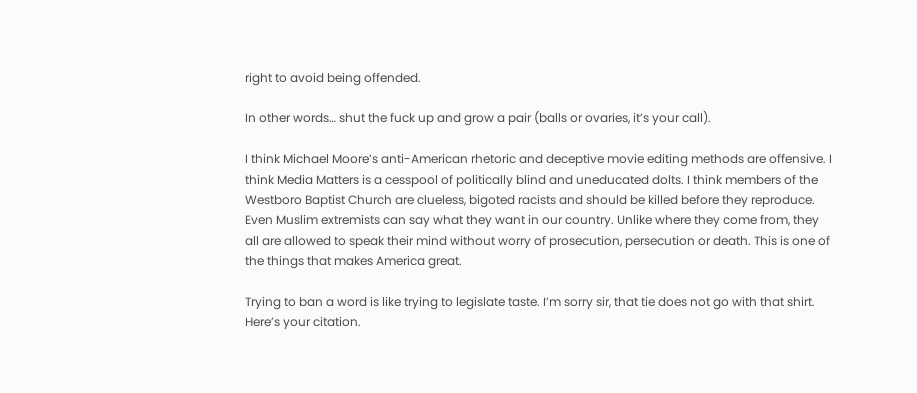right to avoid being offended.

In other words… shut the fuck up and grow a pair (balls or ovaries, it’s your call).

I think Michael Moore’s anti-American rhetoric and deceptive movie editing methods are offensive. I think Media Matters is a cesspool of politically blind and uneducated dolts. I think members of the Westboro Baptist Church are clueless, bigoted racists and should be killed before they reproduce. Even Muslim extremists can say what they want in our country. Unlike where they come from, they all are allowed to speak their mind without worry of prosecution, persecution or death. This is one of the things that makes America great.

Trying to ban a word is like trying to legislate taste. I’m sorry sir, that tie does not go with that shirt. Here’s your citation.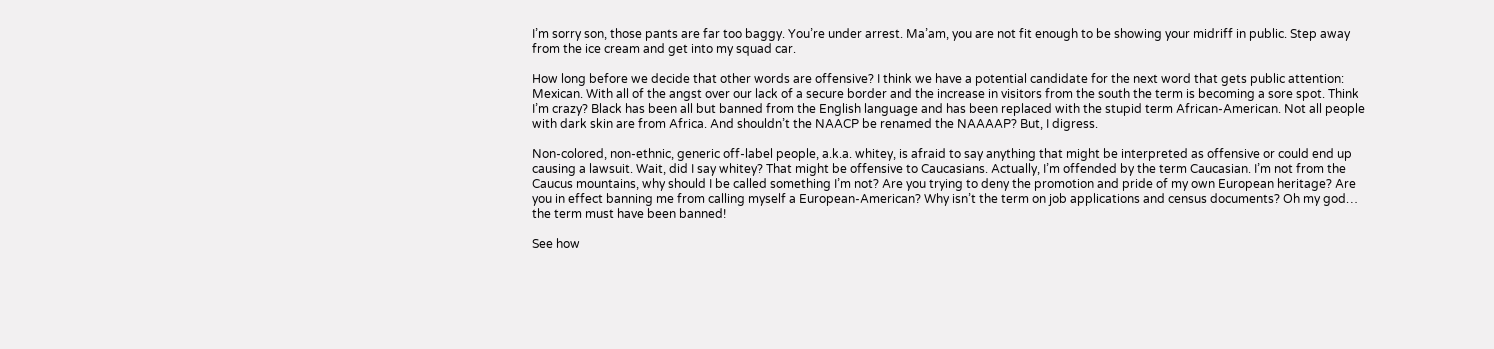I’m sorry son, those pants are far too baggy. You’re under arrest. Ma’am, you are not fit enough to be showing your midriff in public. Step away from the ice cream and get into my squad car.

How long before we decide that other words are offensive? I think we have a potential candidate for the next word that gets public attention: Mexican. With all of the angst over our lack of a secure border and the increase in visitors from the south the term is becoming a sore spot. Think I’m crazy? Black has been all but banned from the English language and has been replaced with the stupid term African-American. Not all people with dark skin are from Africa. And shouldn’t the NAACP be renamed the NAAAAP? But, I digress.

Non-colored, non-ethnic, generic off-label people, a.k.a. whitey, is afraid to say anything that might be interpreted as offensive or could end up causing a lawsuit. Wait, did I say whitey? That might be offensive to Caucasians. Actually, I’m offended by the term Caucasian. I’m not from the Caucus mountains, why should I be called something I’m not? Are you trying to deny the promotion and pride of my own European heritage? Are you in effect banning me from calling myself a European-American? Why isn’t the term on job applications and census documents? Oh my god… the term must have been banned!

See how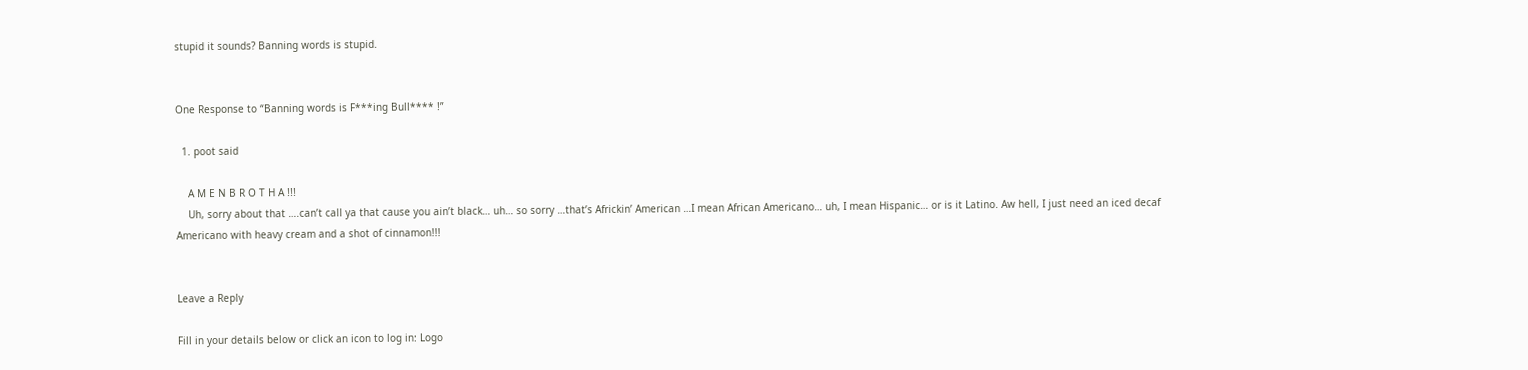stupid it sounds? Banning words is stupid.


One Response to “Banning words is F***ing Bull**** !”

  1. poot said

    A M E N B R O T H A !!!
    Uh, sorry about that ….can’t call ya that cause you ain’t black… uh… so sorry …that’s Africkin’ American …I mean African Americano… uh, I mean Hispanic… or is it Latino. Aw hell, I just need an iced decaf Americano with heavy cream and a shot of cinnamon!!!


Leave a Reply

Fill in your details below or click an icon to log in: Logo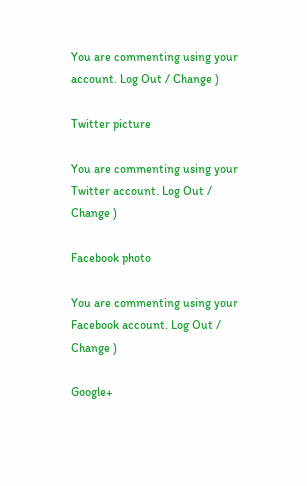You are commenting using your account. Log Out / Change )

Twitter picture

You are commenting using your Twitter account. Log Out / Change )

Facebook photo

You are commenting using your Facebook account. Log Out / Change )

Google+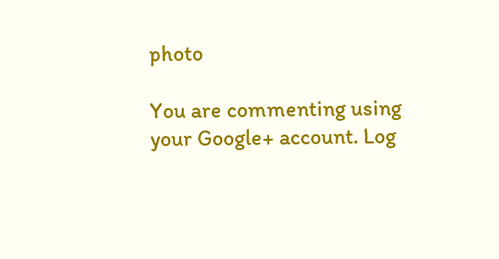photo

You are commenting using your Google+ account. Log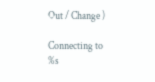Out / Change )

Connecting to %s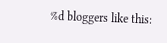%d bloggers like this: